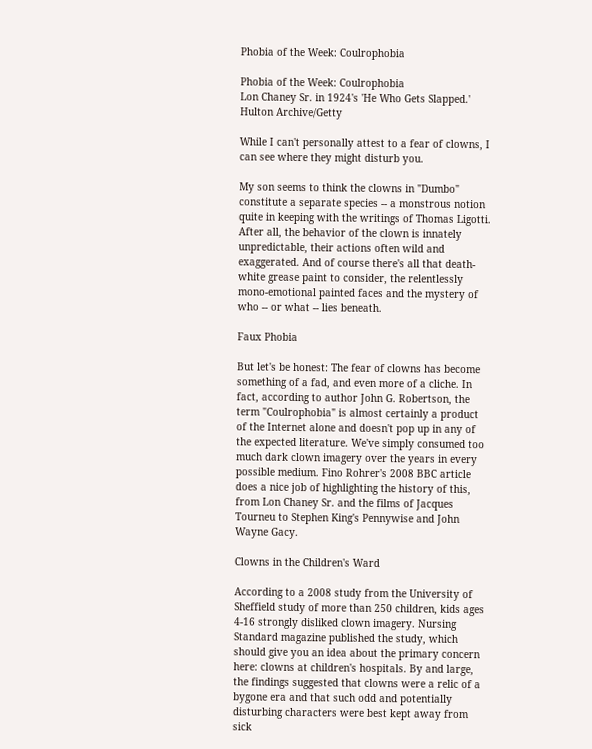Phobia of the Week: Coulrophobia

Phobia of the Week: Coulrophobia
Lon Chaney Sr. in 1924's 'He Who Gets Slapped.' Hulton Archive/Getty

While I can't personally attest to a fear of clowns, I can see where they might disturb you.

My son seems to think the clowns in "Dumbo" constitute a separate species -- a monstrous notion quite in keeping with the writings of Thomas Ligotti. After all, the behavior of the clown is innately unpredictable, their actions often wild and exaggerated. And of course there's all that death-white grease paint to consider, the relentlessly mono-emotional painted faces and the mystery of who -- or what -- lies beneath.

Faux Phobia

But let's be honest: The fear of clowns has become something of a fad, and even more of a cliche. In fact, according to author John G. Robertson, the term "Coulrophobia" is almost certainly a product of the Internet alone and doesn't pop up in any of the expected literature. We've simply consumed too much dark clown imagery over the years in every possible medium. Fino Rohrer's 2008 BBC article does a nice job of highlighting the history of this, from Lon Chaney Sr. and the films of Jacques Tourneu to Stephen King's Pennywise and John Wayne Gacy.

Clowns in the Children's Ward

According to a 2008 study from the University of Sheffield study of more than 250 children, kids ages 4-16 strongly disliked clown imagery. Nursing Standard magazine published the study, which should give you an idea about the primary concern here: clowns at children's hospitals. By and large, the findings suggested that clowns were a relic of a bygone era and that such odd and potentially disturbing characters were best kept away from sick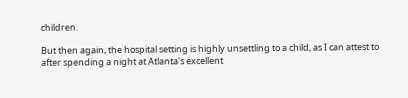children.

But then again, the hospital setting is highly unsettling to a child, as I can attest to after spending a night at Atlanta's excellent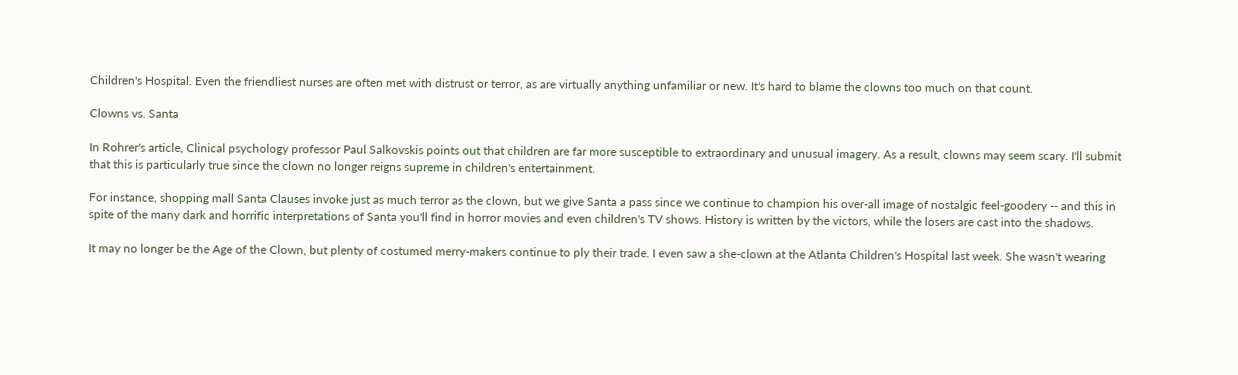Children's Hospital. Even the friendliest nurses are often met with distrust or terror, as are virtually anything unfamiliar or new. It's hard to blame the clowns too much on that count.

Clowns vs. Santa

In Rohrer's article, Clinical psychology professor Paul Salkovskis points out that children are far more susceptible to extraordinary and unusual imagery. As a result, clowns may seem scary. I'll submit that this is particularly true since the clown no longer reigns supreme in children's entertainment.

For instance, shopping mall Santa Clauses invoke just as much terror as the clown, but we give Santa a pass since we continue to champion his over-all image of nostalgic feel-goodery -- and this in spite of the many dark and horrific interpretations of Santa you'll find in horror movies and even children's TV shows. History is written by the victors, while the losers are cast into the shadows.

It may no longer be the Age of the Clown, but plenty of costumed merry-makers continue to ply their trade. I even saw a she-clown at the Atlanta Children's Hospital last week. She wasn't wearing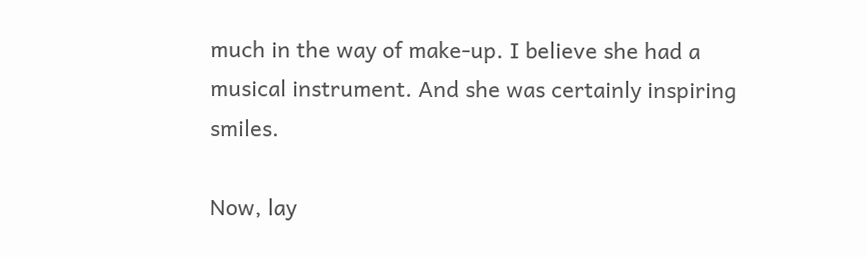much in the way of make-up. I believe she had a musical instrument. And she was certainly inspiring smiles.

Now, lay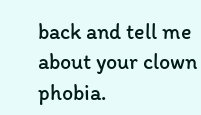back and tell me about your clown phobia.